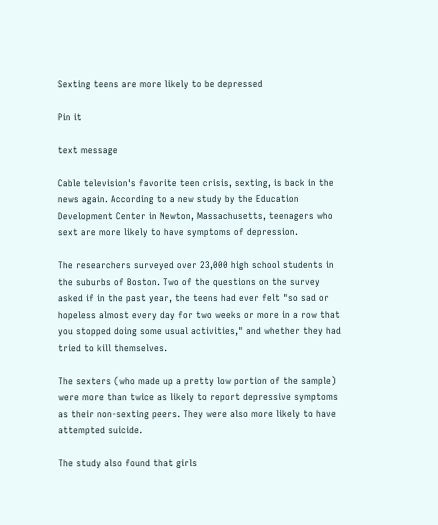Sexting teens are more likely to be depressed

Pin it

text message

Cable television's favorite teen crisis, sexting, is back in the news again. According to a new study by the Education Development Center in Newton, Massachusetts, teenagers who sext are more likely to have symptoms of depression.

The researchers surveyed over 23,000 high school students in the suburbs of Boston. Two of the questions on the survey asked if in the past year, the teens had ever felt "so sad or hopeless almost every day for two weeks or more in a row that you stopped doing some usual activities," and whether they had tried to kill themselves.

The sexters (who made up a pretty low portion of the sample) were more than twice as likely to report depressive symptoms as their non-sexting peers. They were also more likely to have attempted suicide.

The study also found that girls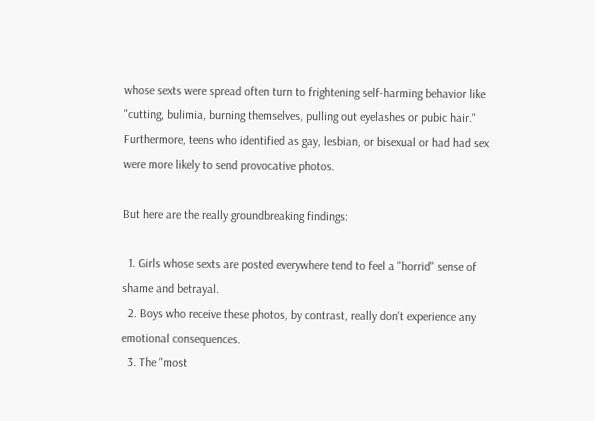whose sexts were spread often turn to frightening self-harming behavior like "cutting, bulimia, burning themselves, pulling out eyelashes or pubic hair." Furthermore, teens who identified as gay, lesbian, or bisexual or had had sex were more likely to send provocative photos.

But here are the really groundbreaking findings:

  1. Girls whose sexts are posted everywhere tend to feel a "horrid" sense of shame and betrayal.
  2. Boys who receive these photos, by contrast, really don't experience any emotional consequences.
  3. The "most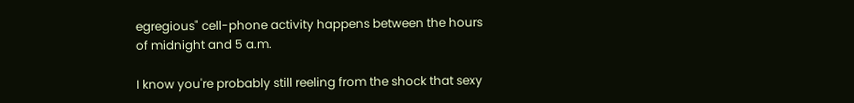egregious" cell-phone activity happens between the hours of midnight and 5 a.m.

I know you're probably still reeling from the shock that sexy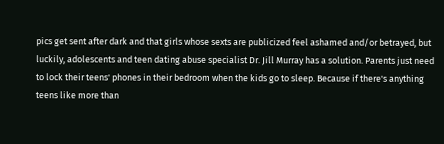pics get sent after dark and that girls whose sexts are publicized feel ashamed and/or betrayed, but luckily, adolescents and teen dating abuse specialist Dr. Jill Murray has a solution. Parents just need to lock their teens' phones in their bedroom when the kids go to sleep. Because if there's anything teens like more than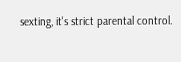sexting, it's strict parental control.